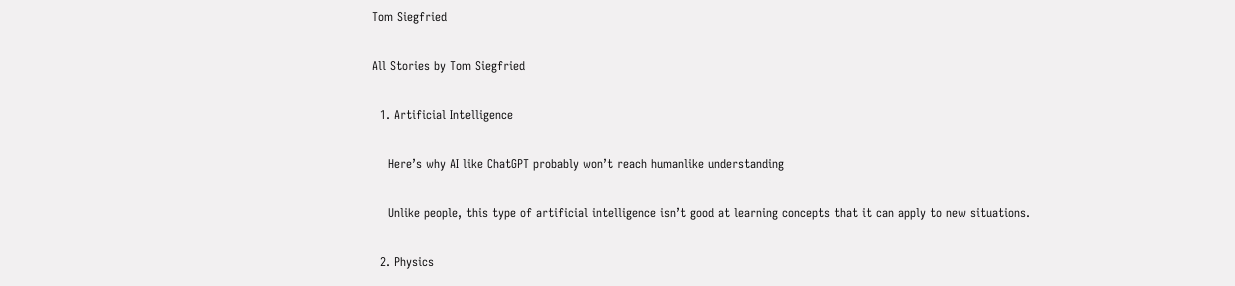Tom Siegfried

All Stories by Tom Siegfried

  1. Artificial Intelligence

    Here’s why AI like ChatGPT probably won’t reach humanlike understanding

    Unlike people, this type of artificial intelligence isn’t good at learning concepts that it can apply to new situations.

  2. Physics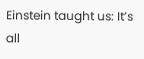Einstein taught us: It’s all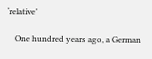‘relative’

    One hundred years ago, a German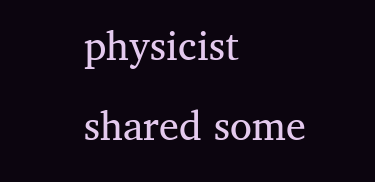physicist shared some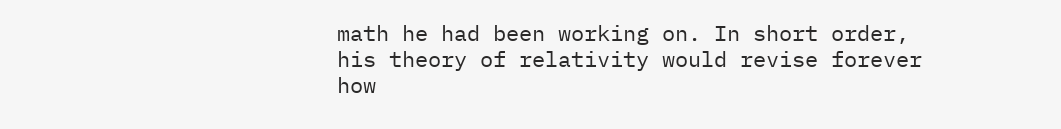math he had been working on. In short order, his theory of relativity would revise forever how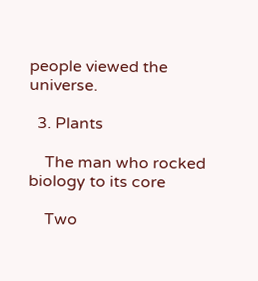people viewed the universe.

  3. Plants

    The man who rocked biology to its core

    Two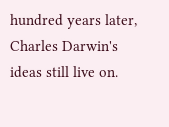hundred years later, Charles Darwin's ideas still live on.